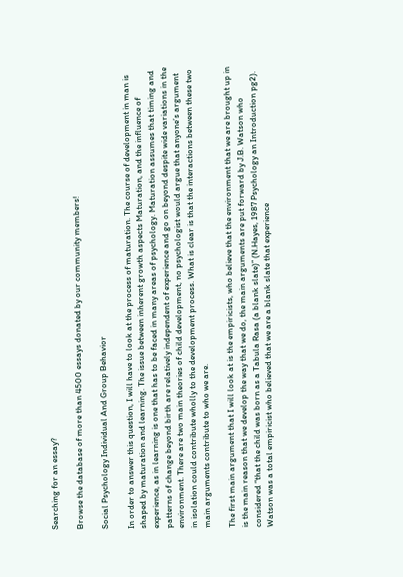Searching for an essay?

Browse the database of more than 4500 essays donated by our community members!

Social Psychology Individual And Group Behavior

In order to answer this question, I will have to look at the process of maturation. The course of development in man is shaped by maturation and learning. The issue between inherent growth aspects Maturation, and the influence of experience, as in learning is one that has to be faced in many areas of psychology. Maturation assumes that timing and patterns of change beyond birth are relatively independent of experience and go on beyond despite wide variations in the environment. There are two main theories of child development, no psychologist would argue that anyone’s argument in isolation could contribute wholly to the development process. What is clear is that the interactions between these two main arguments contribute to who we are.

The first main argument that I will look at is the empiricists, who believe that the environment that we are brought up in is the main reason that we develop the way that we do, the main arguments are put forward by J.B. Watson who considered “that the child was born as a Tabula Rasa (a blank slate)” (N.Hayes, 1987 Psychology an Introduction pg2). Watson was a total empiricist who believed that we are a blank slate that experience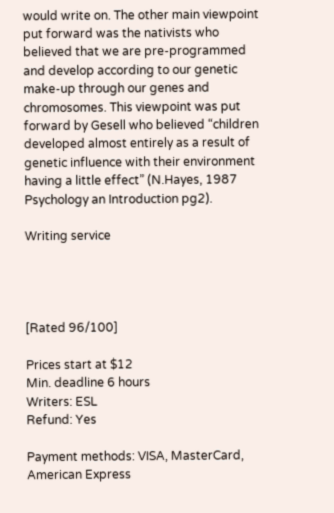would write on. The other main viewpoint put forward was the nativists who believed that we are pre-programmed and develop according to our genetic make-up through our genes and chromosomes. This viewpoint was put forward by Gesell who believed “children developed almost entirely as a result of genetic influence with their environment having a little effect” (N.Hayes, 1987 Psychology an Introduction pg2).

Writing service




[Rated 96/100]

Prices start at $12
Min. deadline 6 hours
Writers: ESL
Refund: Yes

Payment methods: VISA, MasterCard, American Express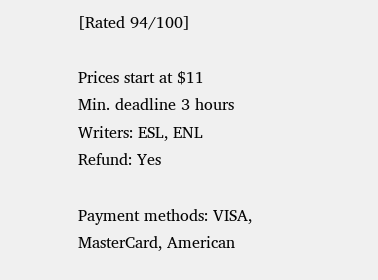[Rated 94/100]

Prices start at $11
Min. deadline 3 hours
Writers: ESL, ENL
Refund: Yes

Payment methods: VISA, MasterCard, American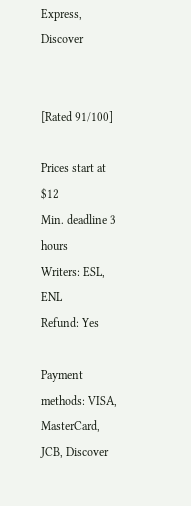Express, Discover


[Rated 91/100]

Prices start at $12
Min. deadline 3 hours
Writers: ESL, ENL
Refund: Yes

Payment methods: VISA, MasterCard, JCB, Discover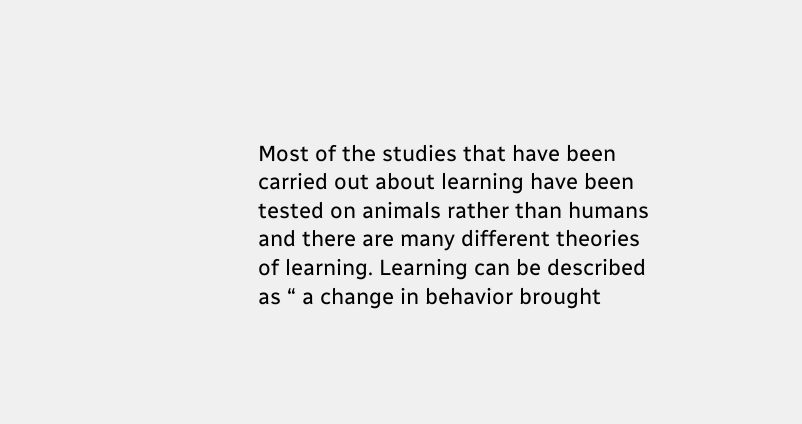Most of the studies that have been carried out about learning have been tested on animals rather than humans and there are many different theories of learning. Learning can be described as “ a change in behavior brought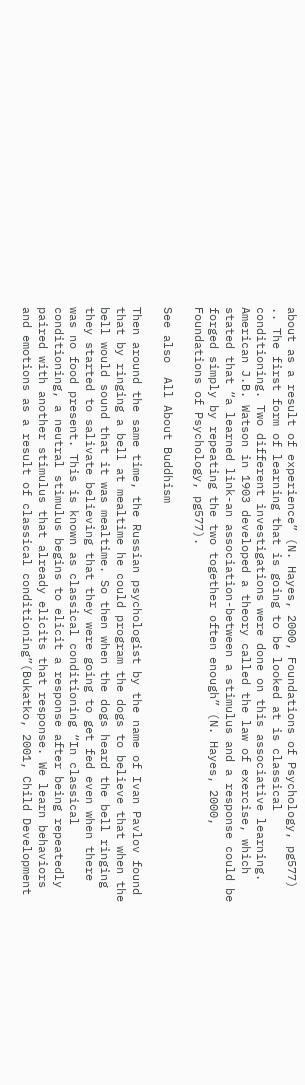about as a result of experience” (N. Hayes, 2000, Foundations of Psychology, pg577) .. The first form of learning that is going to be looked at is classical conditioning. Two different investigations were done on this associative learning. American J.B. Watson in 1903 developed a theory called the law of exercise, which stated that “a learned link-an association-between a stimulus and a response could be forged simply by repeating the two together often enough” (N. Hayes, 2000, Foundations of Psychology, pg577).

See also  All About Buddhism

Then around the same time, the Russian psychologist by the name of Ivan Pavlov found that by ringing a bell at mealtime he could program the dogs to believe that when the bell would sound that it was mealtime. So then when the dogs heard the bell ringing they started to salivate believing that they were going to get fed even when there was no food present. This is known as classical conditioning “In classical conditioning, a neutral stimulus begins to elicit a response after being repeatedly paired with another stimulus that already elicits that response. We learn behaviors and emotions as a result of classical conditioning”(Bukatko, 2001, Child Development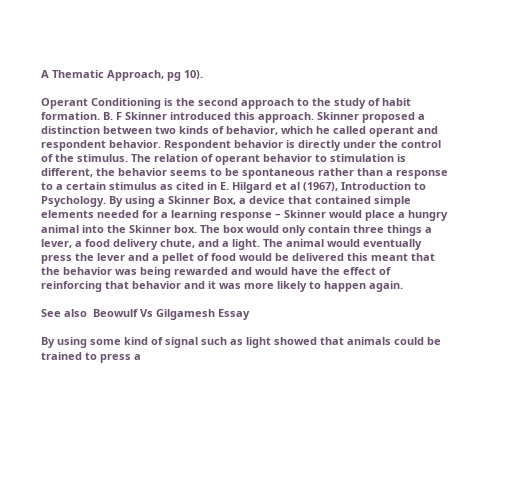A Thematic Approach, pg 10).

Operant Conditioning is the second approach to the study of habit formation. B. F Skinner introduced this approach. Skinner proposed a distinction between two kinds of behavior, which he called operant and respondent behavior. Respondent behavior is directly under the control of the stimulus. The relation of operant behavior to stimulation is different, the behavior seems to be spontaneous rather than a response to a certain stimulus as cited in E. Hilgard et al (1967), Introduction to Psychology. By using a Skinner Box, a device that contained simple elements needed for a learning response – Skinner would place a hungry animal into the Skinner box. The box would only contain three things a lever, a food delivery chute, and a light. The animal would eventually press the lever and a pellet of food would be delivered this meant that the behavior was being rewarded and would have the effect of reinforcing that behavior and it was more likely to happen again.

See also  Beowulf Vs Gilgamesh Essay

By using some kind of signal such as light showed that animals could be trained to press a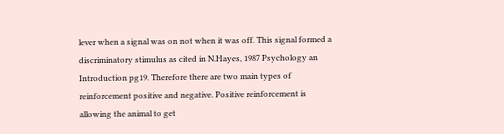lever when a signal was on not when it was off. This signal formed a discriminatory stimulus as cited in N.Hayes, 1987 Psychology an Introduction pg19. Therefore there are two main types of reinforcement positive and negative. Positive reinforcement is allowing the animal to get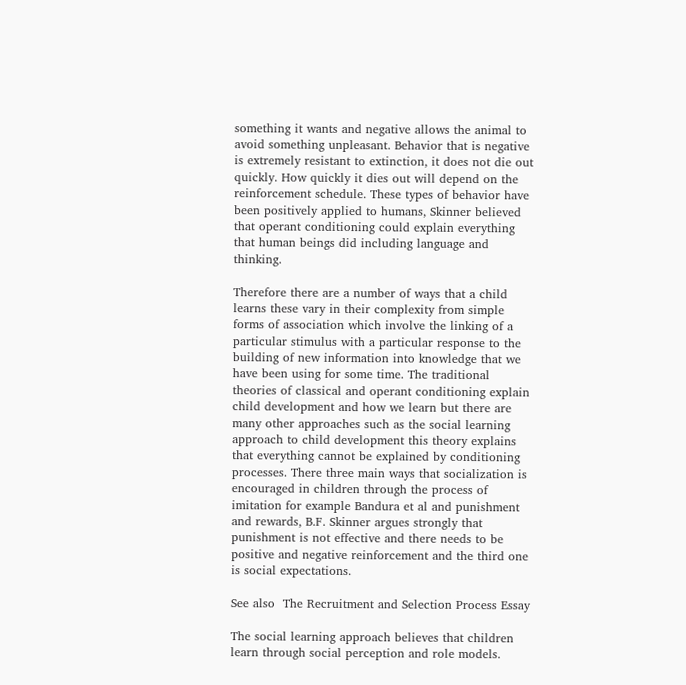something it wants and negative allows the animal to avoid something unpleasant. Behavior that is negative is extremely resistant to extinction, it does not die out quickly. How quickly it dies out will depend on the reinforcement schedule. These types of behavior have been positively applied to humans, Skinner believed that operant conditioning could explain everything that human beings did including language and thinking.

Therefore there are a number of ways that a child learns these vary in their complexity from simple forms of association which involve the linking of a particular stimulus with a particular response to the building of new information into knowledge that we have been using for some time. The traditional theories of classical and operant conditioning explain child development and how we learn but there are many other approaches such as the social learning approach to child development this theory explains that everything cannot be explained by conditioning processes. There three main ways that socialization is encouraged in children through the process of imitation for example Bandura et al and punishment and rewards, B.F. Skinner argues strongly that punishment is not effective and there needs to be positive and negative reinforcement and the third one is social expectations.

See also  The Recruitment and Selection Process Essay

The social learning approach believes that children learn through social perception and role models.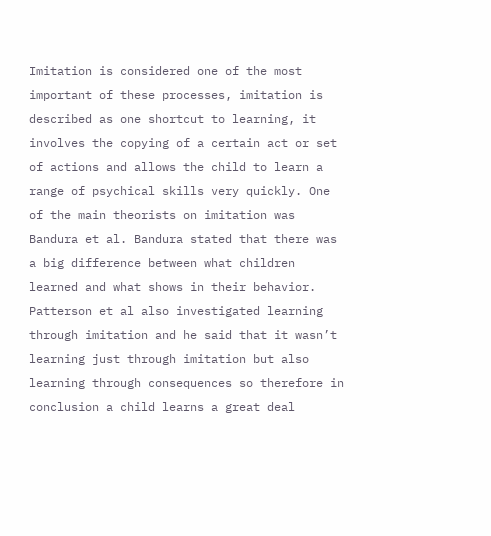Imitation is considered one of the most important of these processes, imitation is described as one shortcut to learning, it involves the copying of a certain act or set of actions and allows the child to learn a range of psychical skills very quickly. One of the main theorists on imitation was Bandura et al. Bandura stated that there was a big difference between what children learned and what shows in their behavior. Patterson et al also investigated learning through imitation and he said that it wasn’t learning just through imitation but also learning through consequences so therefore in conclusion a child learns a great deal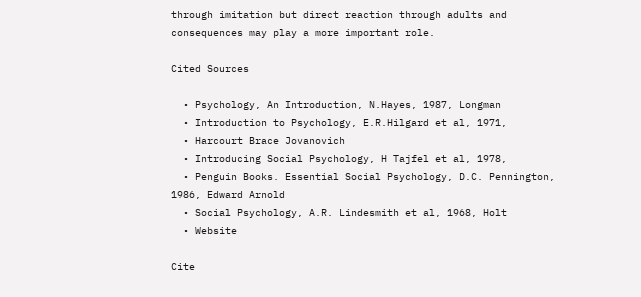through imitation but direct reaction through adults and consequences may play a more important role.

Cited Sources

  • Psychology, An Introduction, N.Hayes, 1987, Longman
  • Introduction to Psychology, E.R.Hilgard et al, 1971,
  • Harcourt Brace Jovanovich
  • Introducing Social Psychology, H Tajfel et al, 1978,
  • Penguin Books. Essential Social Psychology, D.C. Pennington, 1986, Edward Arnold
  • Social Psychology, A.R. Lindesmith et al, 1968, Holt
  • Website

Cite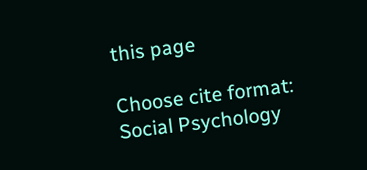this page

Choose cite format:
Social Psychology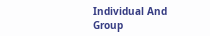Individual And Group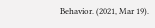Behavior. (2021, Mar 19).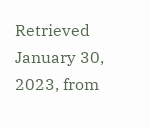Retrieved January 30, 2023, from